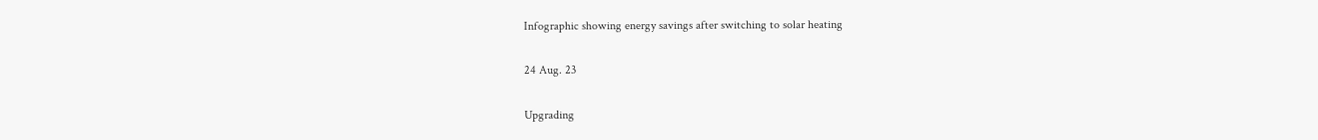Infographic showing energy savings after switching to solar heating

24 Aug. 23

Upgrading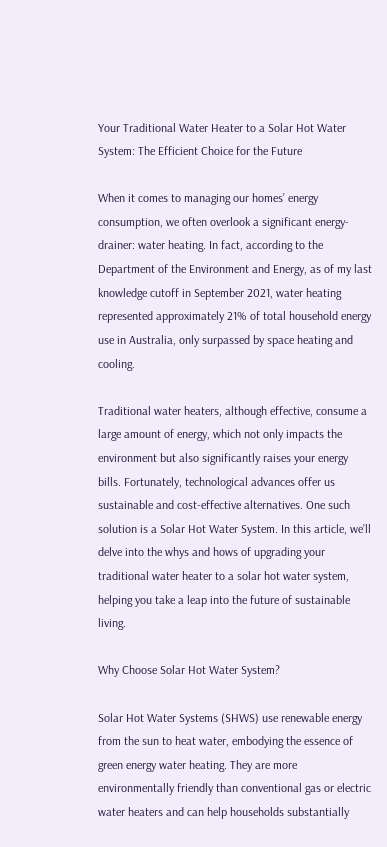Your Traditional Water Heater to a Solar Hot Water System: The Efficient Choice for the Future

When it comes to managing our homes’ energy consumption, we often overlook a significant energy-drainer: water heating. In fact, according to the Department of the Environment and Energy, as of my last knowledge cutoff in September 2021, water heating represented approximately 21% of total household energy use in Australia, only surpassed by space heating and cooling.

Traditional water heaters, although effective, consume a large amount of energy, which not only impacts the environment but also significantly raises your energy bills. Fortunately, technological advances offer us sustainable and cost-effective alternatives. One such solution is a Solar Hot Water System. In this article, we’ll delve into the whys and hows of upgrading your traditional water heater to a solar hot water system, helping you take a leap into the future of sustainable living.

Why Choose Solar Hot Water System?

Solar Hot Water Systems (SHWS) use renewable energy from the sun to heat water, embodying the essence of green energy water heating. They are more environmentally friendly than conventional gas or electric water heaters and can help households substantially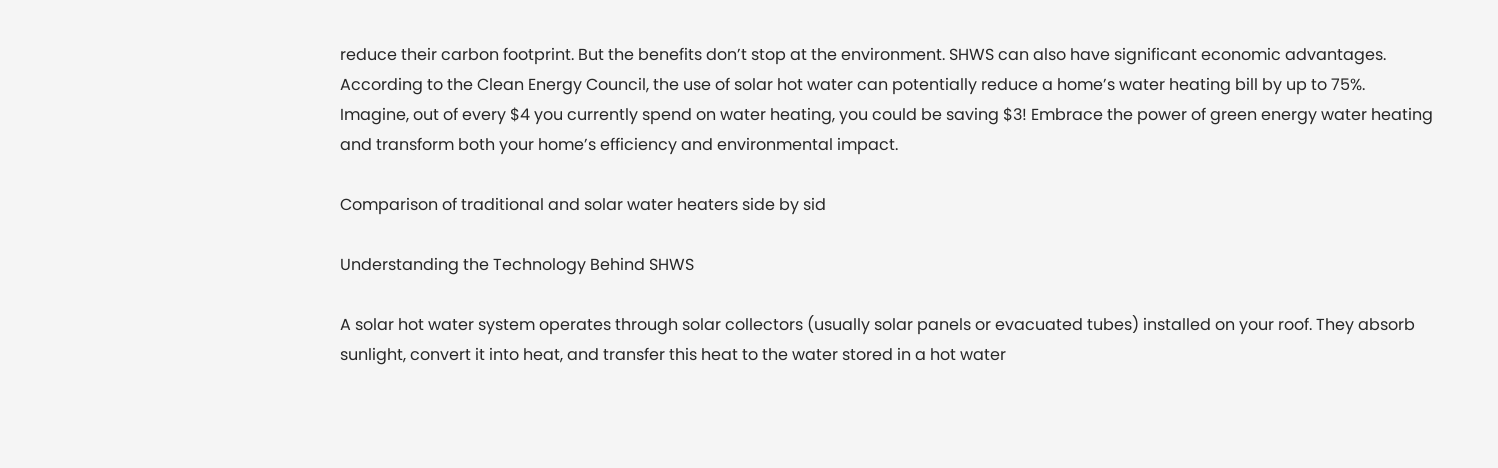reduce their carbon footprint. But the benefits don’t stop at the environment. SHWS can also have significant economic advantages. According to the Clean Energy Council, the use of solar hot water can potentially reduce a home’s water heating bill by up to 75%. Imagine, out of every $4 you currently spend on water heating, you could be saving $3! Embrace the power of green energy water heating and transform both your home’s efficiency and environmental impact.

Comparison of traditional and solar water heaters side by sid

Understanding the Technology Behind SHWS

A solar hot water system operates through solar collectors (usually solar panels or evacuated tubes) installed on your roof. They absorb sunlight, convert it into heat, and transfer this heat to the water stored in a hot water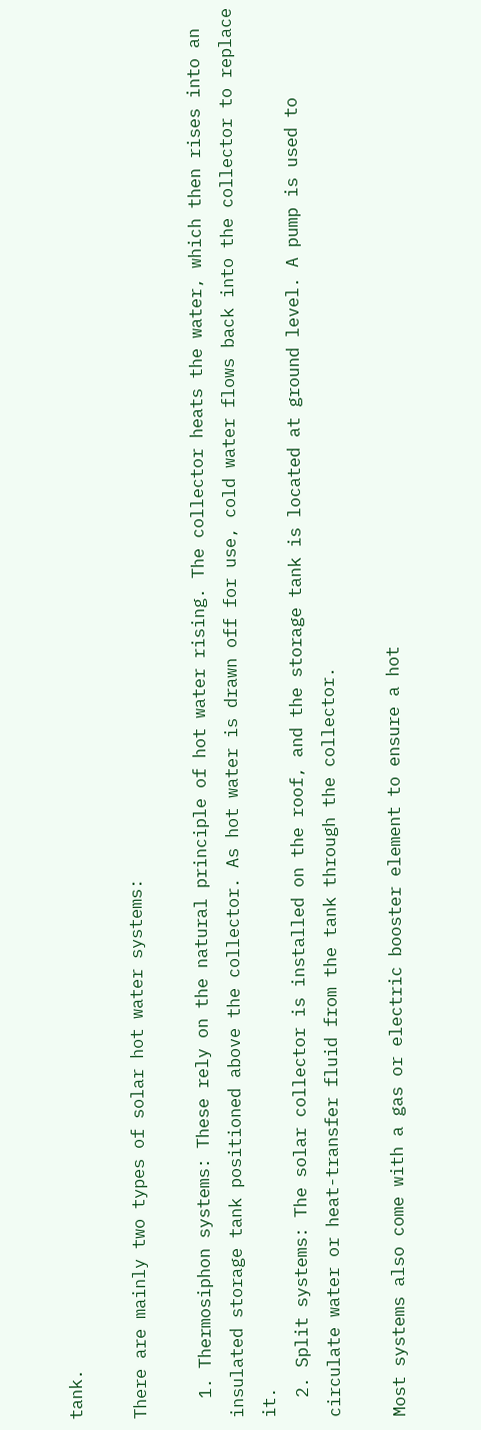tank.

There are mainly two types of solar hot water systems:

  1. Thermosiphon systems: These rely on the natural principle of hot water rising. The collector heats the water, which then rises into an insulated storage tank positioned above the collector. As hot water is drawn off for use, cold water flows back into the collector to replace it.
  2. Split systems: The solar collector is installed on the roof, and the storage tank is located at ground level. A pump is used to circulate water or heat-transfer fluid from the tank through the collector.

Most systems also come with a gas or electric booster element to ensure a hot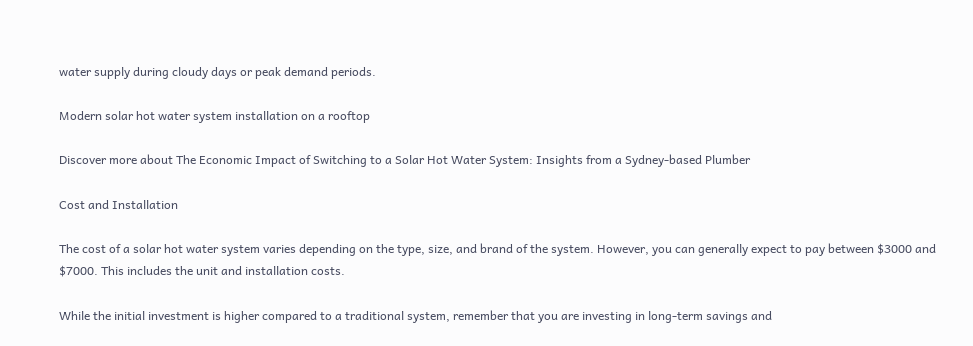water supply during cloudy days or peak demand periods.

Modern solar hot water system installation on a rooftop

Discover more about The Economic Impact of Switching to a Solar Hot Water System: Insights from a Sydney-based Plumber

Cost and Installation

The cost of a solar hot water system varies depending on the type, size, and brand of the system. However, you can generally expect to pay between $3000 and $7000. This includes the unit and installation costs.

While the initial investment is higher compared to a traditional system, remember that you are investing in long-term savings and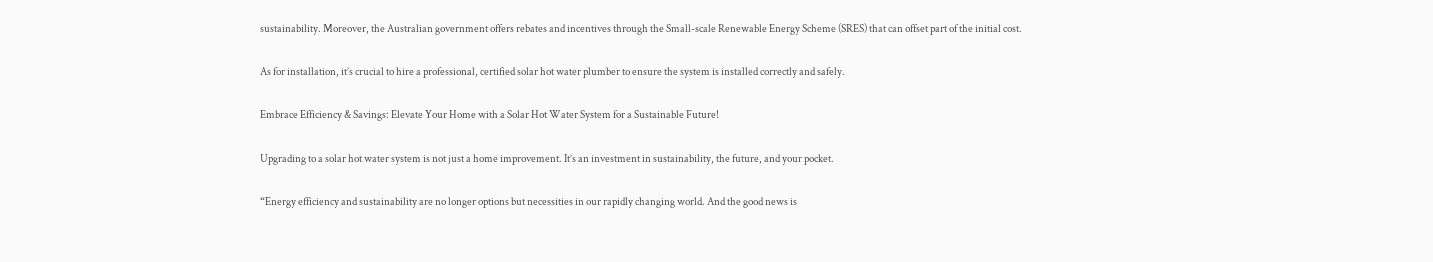sustainability. Moreover, the Australian government offers rebates and incentives through the Small-scale Renewable Energy Scheme (SRES) that can offset part of the initial cost.

As for installation, it’s crucial to hire a professional, certified solar hot water plumber to ensure the system is installed correctly and safely.

Embrace Efficiency & Savings: Elevate Your Home with a Solar Hot Water System for a Sustainable Future!

Upgrading to a solar hot water system is not just a home improvement. It’s an investment in sustainability, the future, and your pocket.

“Energy efficiency and sustainability are no longer options but necessities in our rapidly changing world. And the good news is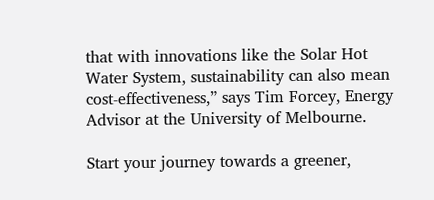that with innovations like the Solar Hot Water System, sustainability can also mean cost-effectiveness,” says Tim Forcey, Energy Advisor at the University of Melbourne.

Start your journey towards a greener,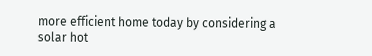more efficient home today by considering a solar hot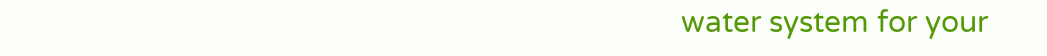water system for your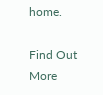home.

Find Out More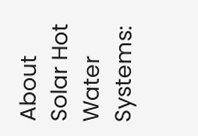About Solar Hot Water Systems: